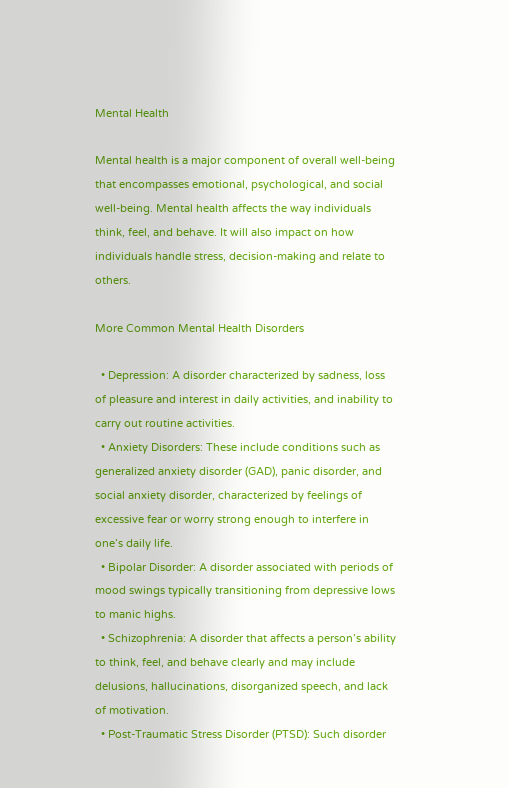Mental Health

Mental health is a major component of overall well-being that encompasses emotional, psychological, and social well-being. Mental health affects the way individuals think, feel, and behave. It will also impact on how individuals handle stress, decision-making and relate to others.

More Common Mental Health Disorders

  • Depression: A disorder characterized by sadness, loss of pleasure and interest in daily activities, and inability to carry out routine activities.
  • Anxiety Disorders: These include conditions such as generalized anxiety disorder (GAD), panic disorder, and social anxiety disorder, characterized by feelings of excessive fear or worry strong enough to interfere in one’s daily life.
  • Bipolar Disorder: A disorder associated with periods of mood swings typically transitioning from depressive lows to manic highs.
  • Schizophrenia: A disorder that affects a person’s ability to think, feel, and behave clearly and may include delusions, hallucinations, disorganized speech, and lack of motivation.
  • Post-Traumatic Stress Disorder (PTSD): Such disorder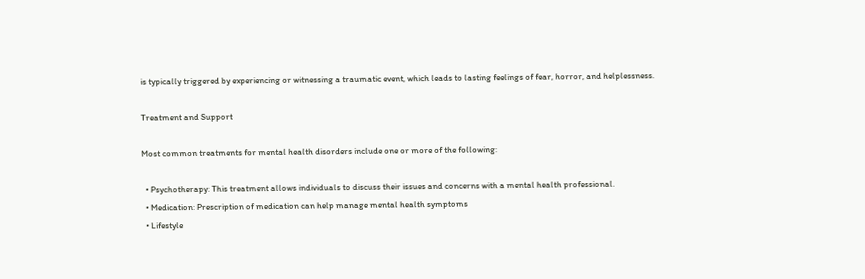is typically triggered by experiencing or witnessing a traumatic event, which leads to lasting feelings of fear, horror, and helplessness.

Treatment and Support

Most common treatments for mental health disorders include one or more of the following:

  • Psychotherapy: This treatment allows individuals to discuss their issues and concerns with a mental health professional.
  • Medication: Prescription of medication can help manage mental health symptoms
  • Lifestyle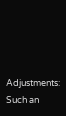Adjustments: Such an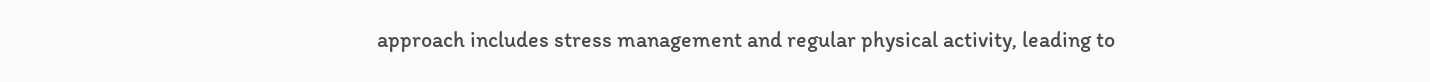approach includes stress management and regular physical activity, leading to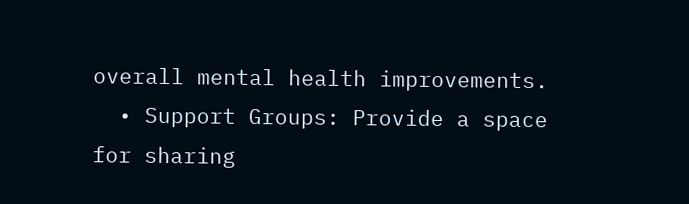overall mental health improvements.
  • Support Groups: Provide a space for sharing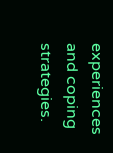experiences and coping strategies.